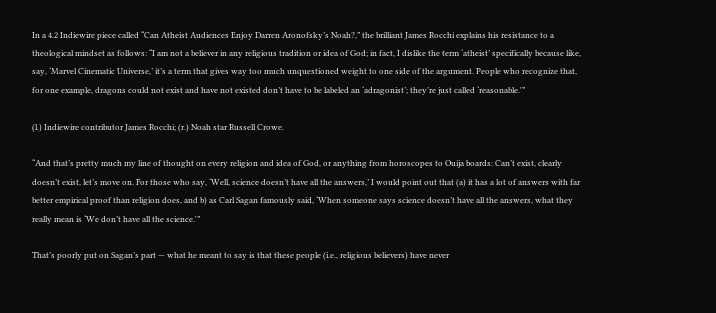In a 4.2 Indiewire piece called “Can Atheist Audiences Enjoy Darren Aronofsky’s Noah?,” the brilliant James Rocchi explains his resistance to a theological mindset as follows: “I am not a believer in any religious tradition or idea of God; in fact, I dislike the term ‘atheist’ specifically because like, say, ‘Marvel Cinematic Universe,’ it’s a term that gives way too much unquestioned weight to one side of the argument. People who recognize that, for one example, dragons could not exist and have not existed don’t have to be labeled an ‘adragonist’; they’re just called ‘reasonable.'”

(l.) Indiewire contributor James Rocchi; (r.) Noah star Russell Crowe.

“And that’s pretty much my line of thought on every religion and idea of God, or anything from horoscopes to Ouija boards: Can’t exist, clearly doesn’t exist, let’s move on. For those who say, ‘Well, science doesn’t have all the answers,’ I would point out that (a) it has a lot of answers with far better empirical proof than religion does, and b) as Carl Sagan famously said, ‘When someone says science doesn’t have all the answers, what they really mean is ‘We don’t have all the science.'”

That’s poorly put on Sagan’s part — what he meant to say is that these people (i.e., religious believers) have never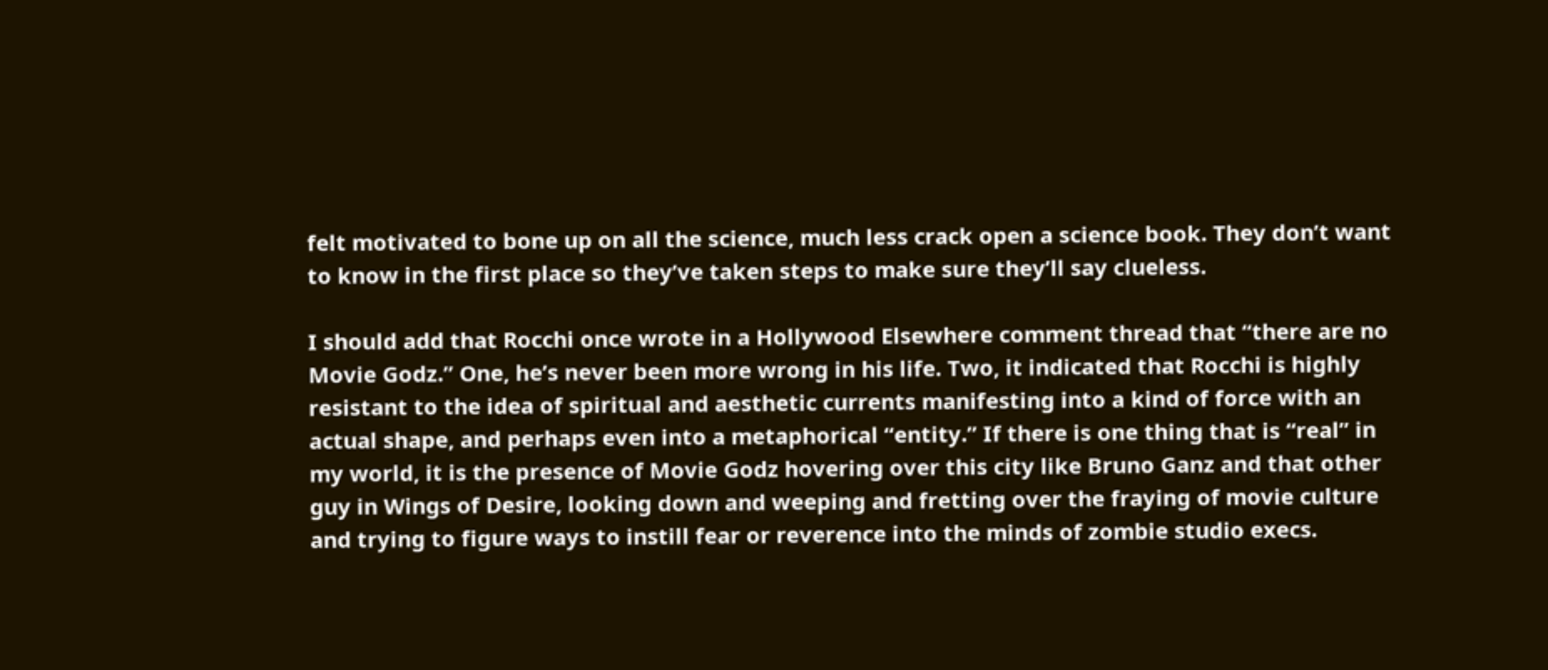felt motivated to bone up on all the science, much less crack open a science book. They don’t want to know in the first place so they’ve taken steps to make sure they’ll say clueless.

I should add that Rocchi once wrote in a Hollywood Elsewhere comment thread that “there are no Movie Godz.” One, he’s never been more wrong in his life. Two, it indicated that Rocchi is highly resistant to the idea of spiritual and aesthetic currents manifesting into a kind of force with an actual shape, and perhaps even into a metaphorical “entity.” If there is one thing that is “real” in my world, it is the presence of Movie Godz hovering over this city like Bruno Ganz and that other guy in Wings of Desire, looking down and weeping and fretting over the fraying of movie culture and trying to figure ways to instill fear or reverence into the minds of zombie studio execs.